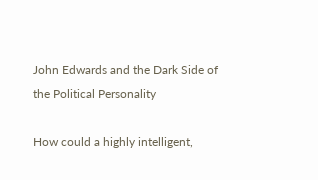John Edwards and the Dark Side of the Political Personality

How could a highly intelligent,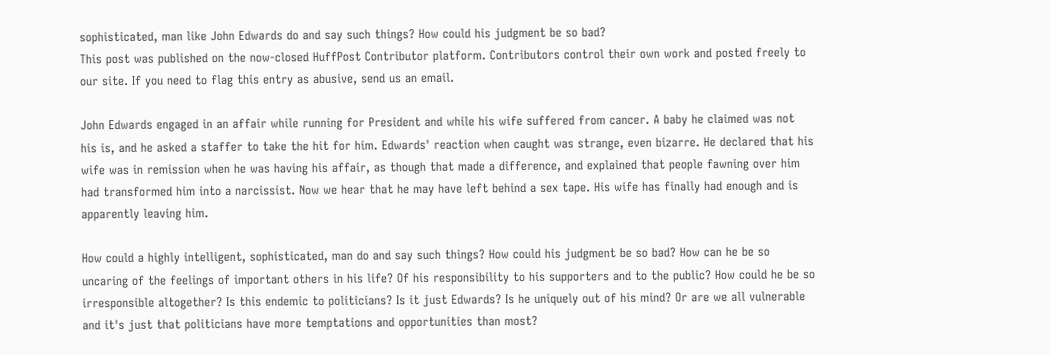sophisticated, man like John Edwards do and say such things? How could his judgment be so bad?
This post was published on the now-closed HuffPost Contributor platform. Contributors control their own work and posted freely to our site. If you need to flag this entry as abusive, send us an email.

John Edwards engaged in an affair while running for President and while his wife suffered from cancer. A baby he claimed was not his is, and he asked a staffer to take the hit for him. Edwards' reaction when caught was strange, even bizarre. He declared that his wife was in remission when he was having his affair, as though that made a difference, and explained that people fawning over him had transformed him into a narcissist. Now we hear that he may have left behind a sex tape. His wife has finally had enough and is apparently leaving him.

How could a highly intelligent, sophisticated, man do and say such things? How could his judgment be so bad? How can he be so uncaring of the feelings of important others in his life? Of his responsibility to his supporters and to the public? How could he be so irresponsible altogether? Is this endemic to politicians? Is it just Edwards? Is he uniquely out of his mind? Or are we all vulnerable and it's just that politicians have more temptations and opportunities than most?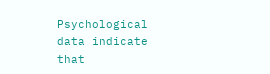Psychological data indicate that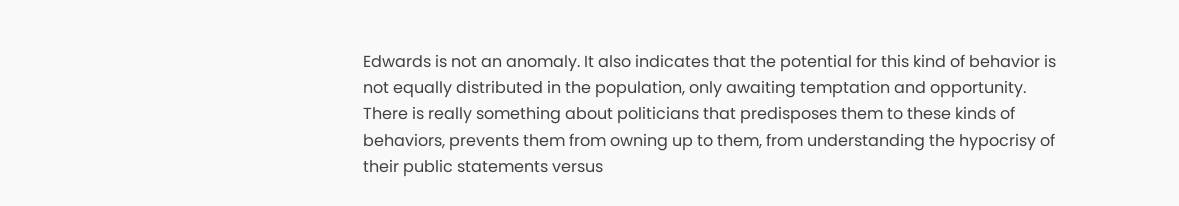Edwards is not an anomaly. It also indicates that the potential for this kind of behavior is not equally distributed in the population, only awaiting temptation and opportunity. There is really something about politicians that predisposes them to these kinds of behaviors, prevents them from owning up to them, from understanding the hypocrisy of their public statements versus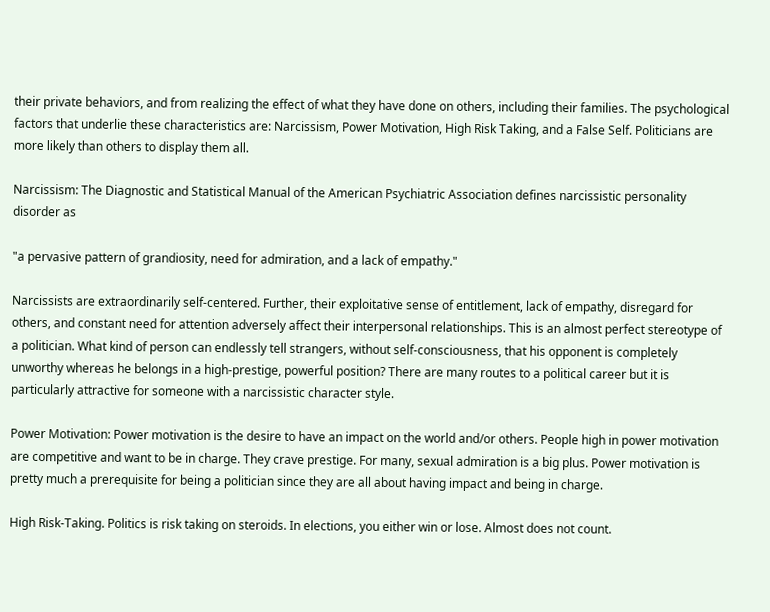their private behaviors, and from realizing the effect of what they have done on others, including their families. The psychological factors that underlie these characteristics are: Narcissism, Power Motivation, High Risk Taking, and a False Self. Politicians are more likely than others to display them all.

Narcissism: The Diagnostic and Statistical Manual of the American Psychiatric Association defines narcissistic personality disorder as

"a pervasive pattern of grandiosity, need for admiration, and a lack of empathy."

Narcissists are extraordinarily self-centered. Further, their exploitative sense of entitlement, lack of empathy, disregard for others, and constant need for attention adversely affect their interpersonal relationships. This is an almost perfect stereotype of a politician. What kind of person can endlessly tell strangers, without self-consciousness, that his opponent is completely unworthy whereas he belongs in a high-prestige, powerful position? There are many routes to a political career but it is particularly attractive for someone with a narcissistic character style.

Power Motivation: Power motivation is the desire to have an impact on the world and/or others. People high in power motivation are competitive and want to be in charge. They crave prestige. For many, sexual admiration is a big plus. Power motivation is pretty much a prerequisite for being a politician since they are all about having impact and being in charge.

High Risk-Taking. Politics is risk taking on steroids. In elections, you either win or lose. Almost does not count.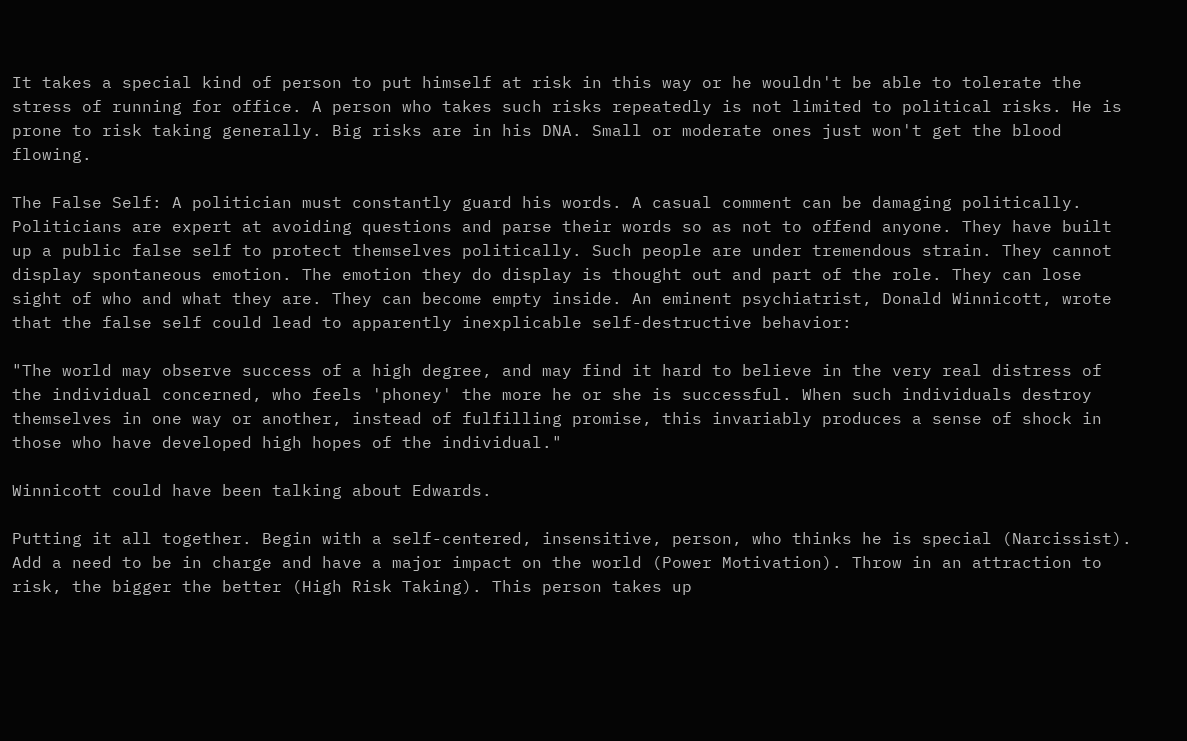It takes a special kind of person to put himself at risk in this way or he wouldn't be able to tolerate the stress of running for office. A person who takes such risks repeatedly is not limited to political risks. He is prone to risk taking generally. Big risks are in his DNA. Small or moderate ones just won't get the blood flowing.

The False Self: A politician must constantly guard his words. A casual comment can be damaging politically. Politicians are expert at avoiding questions and parse their words so as not to offend anyone. They have built up a public false self to protect themselves politically. Such people are under tremendous strain. They cannot display spontaneous emotion. The emotion they do display is thought out and part of the role. They can lose sight of who and what they are. They can become empty inside. An eminent psychiatrist, Donald Winnicott, wrote that the false self could lead to apparently inexplicable self-destructive behavior:

"The world may observe success of a high degree, and may find it hard to believe in the very real distress of the individual concerned, who feels 'phoney' the more he or she is successful. When such individuals destroy themselves in one way or another, instead of fulfilling promise, this invariably produces a sense of shock in those who have developed high hopes of the individual."

Winnicott could have been talking about Edwards.

Putting it all together. Begin with a self-centered, insensitive, person, who thinks he is special (Narcissist). Add a need to be in charge and have a major impact on the world (Power Motivation). Throw in an attraction to risk, the bigger the better (High Risk Taking). This person takes up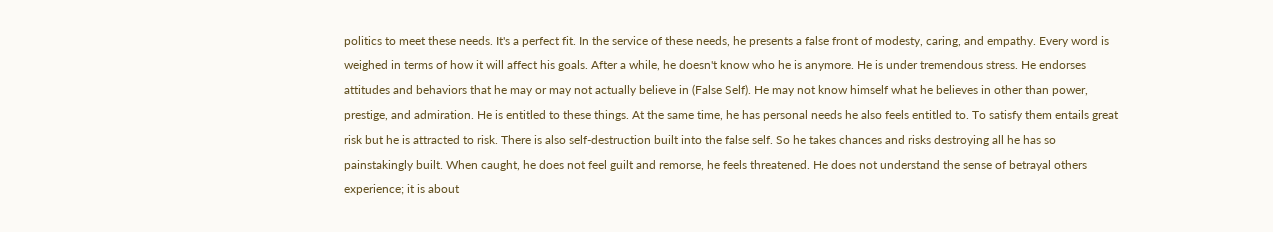politics to meet these needs. It's a perfect fit. In the service of these needs, he presents a false front of modesty, caring, and empathy. Every word is weighed in terms of how it will affect his goals. After a while, he doesn't know who he is anymore. He is under tremendous stress. He endorses attitudes and behaviors that he may or may not actually believe in (False Self). He may not know himself what he believes in other than power, prestige, and admiration. He is entitled to these things. At the same time, he has personal needs he also feels entitled to. To satisfy them entails great risk but he is attracted to risk. There is also self-destruction built into the false self. So he takes chances and risks destroying all he has so painstakingly built. When caught, he does not feel guilt and remorse, he feels threatened. He does not understand the sense of betrayal others experience; it is about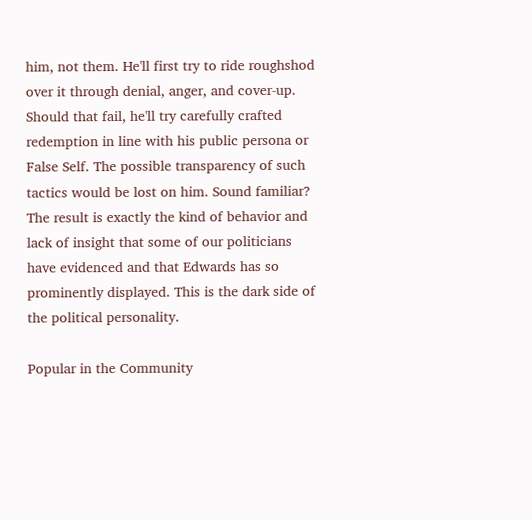him, not them. He'll first try to ride roughshod over it through denial, anger, and cover-up. Should that fail, he'll try carefully crafted redemption in line with his public persona or False Self. The possible transparency of such tactics would be lost on him. Sound familiar? The result is exactly the kind of behavior and lack of insight that some of our politicians have evidenced and that Edwards has so prominently displayed. This is the dark side of the political personality.

Popular in the Community